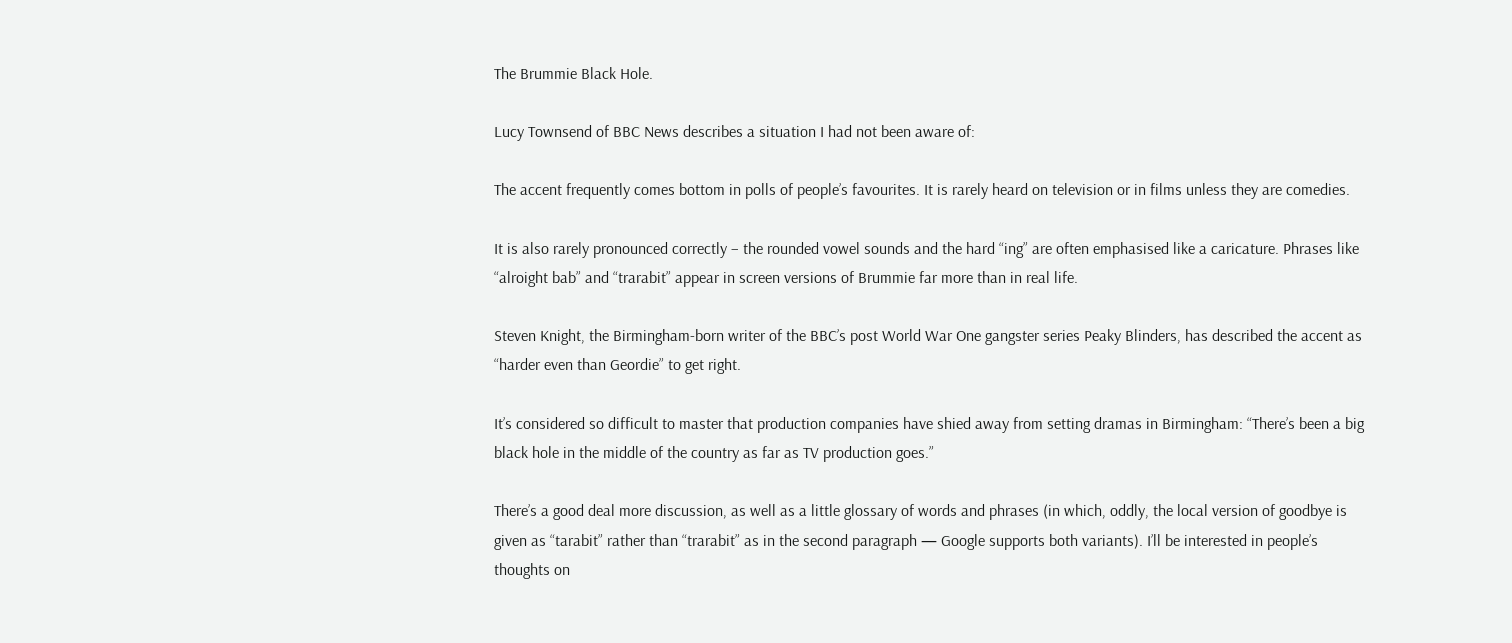The Brummie Black Hole.

Lucy Townsend of BBC News describes a situation I had not been aware of:

The accent frequently comes bottom in polls of people’s favourites. It is rarely heard on television or in films unless they are comedies.

It is also rarely pronounced correctly – the rounded vowel sounds and the hard “ing” are often emphasised like a caricature. Phrases like “alroight bab” and “trarabit” appear in screen versions of Brummie far more than in real life.

Steven Knight, the Birmingham-born writer of the BBC’s post World War One gangster series Peaky Blinders, has described the accent as “harder even than Geordie” to get right.

It’s considered so difficult to master that production companies have shied away from setting dramas in Birmingham: “There’s been a big black hole in the middle of the country as far as TV production goes.”

There’s a good deal more discussion, as well as a little glossary of words and phrases (in which, oddly, the local version of goodbye is given as “tarabit” rather than “trarabit” as in the second paragraph — Google supports both variants). I’ll be interested in people’s thoughts on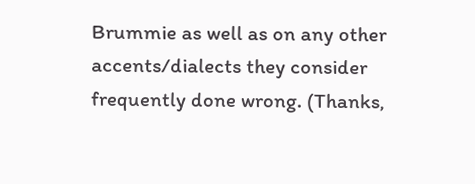Brummie as well as on any other accents/dialects they consider frequently done wrong. (Thanks,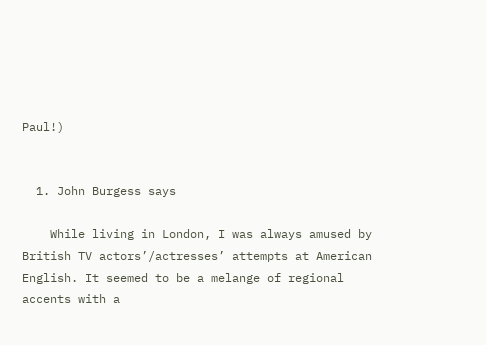Paul!)


  1. John Burgess says

    While living in London, I was always amused by British TV actors’/actresses’ attempts at American English. It seemed to be a melange of regional accents with a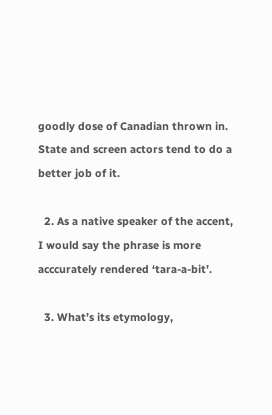goodly dose of Canadian thrown in. State and screen actors tend to do a better job of it.

  2. As a native speaker of the accent, I would say the phrase is more acccurately rendered ‘tara-a-bit’.

  3. What’s its etymology,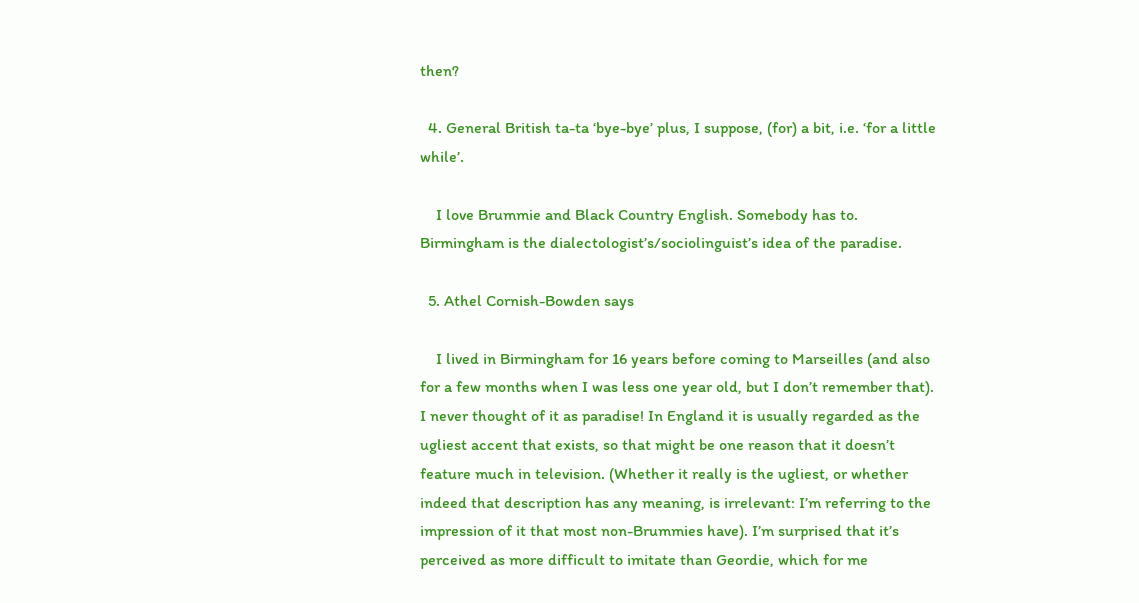then?

  4. General British ta-ta ‘bye-bye’ plus, I suppose, (for) a bit, i.e. ‘for a little while’.

    I love Brummie and Black Country English. Somebody has to. Birmingham is the dialectologist’s/sociolinguist’s idea of the paradise.

  5. Athel Cornish-Bowden says

    I lived in Birmingham for 16 years before coming to Marseilles (and also for a few months when I was less one year old, but I don’t remember that). I never thought of it as paradise! In England it is usually regarded as the ugliest accent that exists, so that might be one reason that it doesn’t feature much in television. (Whether it really is the ugliest, or whether indeed that description has any meaning, is irrelevant: I’m referring to the impression of it that most non-Brummies have). I’m surprised that it’s perceived as more difficult to imitate than Geordie, which for me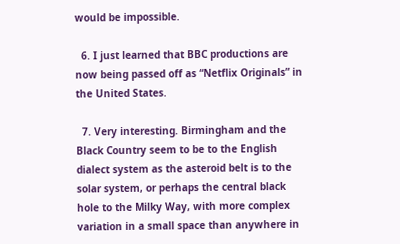would be impossible.

  6. I just learned that BBC productions are now being passed off as “Netflix Originals” in the United States.

  7. Very interesting. Birmingham and the Black Country seem to be to the English dialect system as the asteroid belt is to the solar system, or perhaps the central black hole to the Milky Way, with more complex variation in a small space than anywhere in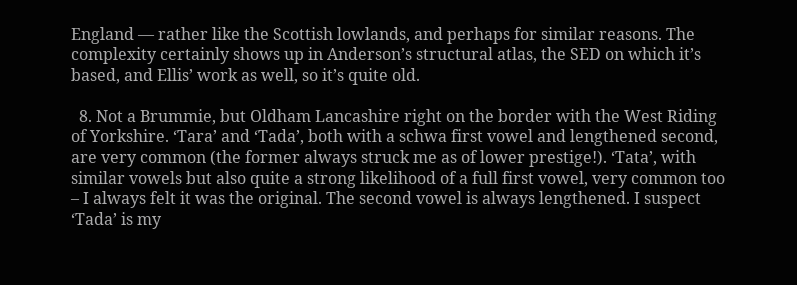England — rather like the Scottish lowlands, and perhaps for similar reasons. The complexity certainly shows up in Anderson’s structural atlas, the SED on which it’s based, and Ellis’ work as well, so it’s quite old.

  8. Not a Brummie, but Oldham Lancashire right on the border with the West Riding of Yorkshire. ‘Tara’ and ‘Tada’, both with a schwa first vowel and lengthened second, are very common (the former always struck me as of lower prestige!). ‘Tata’, with similar vowels but also quite a strong likelihood of a full first vowel, very common too – I always felt it was the original. The second vowel is always lengthened. I suspect ‘Tada’ is my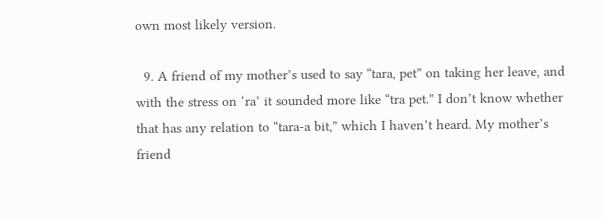own most likely version.

  9. A friend of my mother’s used to say “tara, pet” on taking her leave, and with the stress on ‘ra’ it sounded more like “tra pet.” I don’t know whether that has any relation to “tara-a bit,” which I haven’t heard. My mother’s friend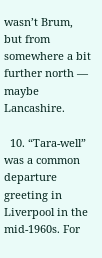wasn’t Brum, but from somewhere a bit further north — maybe Lancashire.

  10. “Tara-well” was a common departure greeting in Liverpool in the mid-1960s. For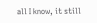all I know, it still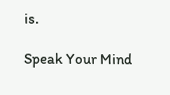is.

Speak Your Mind